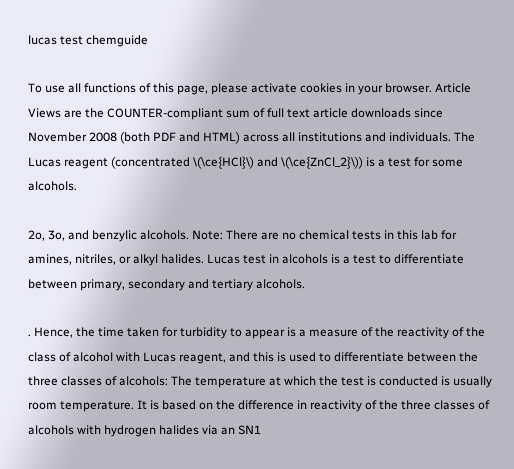lucas test chemguide

To use all functions of this page, please activate cookies in your browser. Article Views are the COUNTER-compliant sum of full text article downloads since November 2008 (both PDF and HTML) across all institutions and individuals. The Lucas reagent (concentrated \(\ce{HCl}\) and \(\ce{ZnCl_2}\)) is a test for some alcohols.

2o, 3o, and benzylic alcohols. Note: There are no chemical tests in this lab for amines, nitriles, or alkyl halides. Lucas test in alcohols is a test to differentiate between primary, secondary and tertiary alcohols.

. Hence, the time taken for turbidity to appear is a measure of the reactivity of the class of alcohol with Lucas reagent, and this is used to differentiate between the three classes of alcohols: The temperature at which the test is conducted is usually room temperature. It is based on the difference in reactivity of the three classes of alcohols with hydrogen halides via an SN1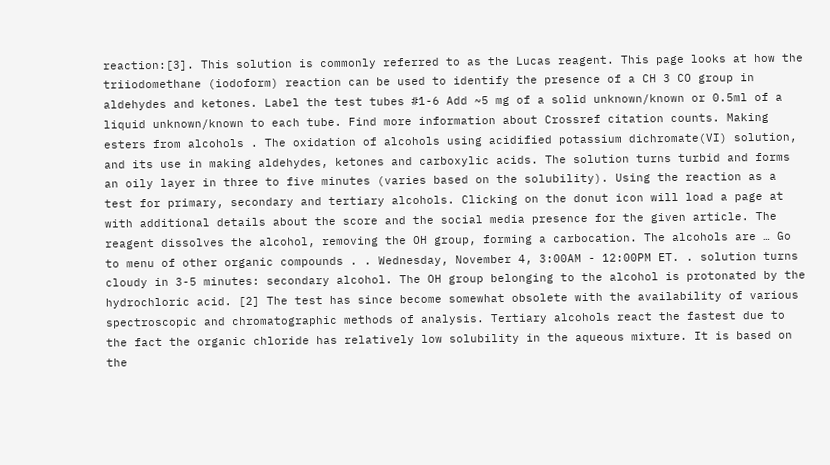reaction:[3]. This solution is commonly referred to as the Lucas reagent. This page looks at how the triiodomethane (iodoform) reaction can be used to identify the presence of a CH 3 CO group in aldehydes and ketones. Label the test tubes #1-6 Add ~5 mg of a solid unknown/known or 0.5ml of a liquid unknown/known to each tube. Find more information about Crossref citation counts. Making esters from alcohols . The oxidation of alcohols using acidified potassium dichromate(VI) solution, and its use in making aldehydes, ketones and carboxylic acids. The solution turns turbid and forms an oily layer in three to five minutes (varies based on the solubility). Using the reaction as a test for primary, secondary and tertiary alcohols. Clicking on the donut icon will load a page at with additional details about the score and the social media presence for the given article. The reagent dissolves the alcohol, removing the OH group, forming a carbocation. The alcohols are … Go to menu of other organic compounds . . Wednesday, November 4, 3:00AM - 12:00PM ET. . solution turns cloudy in 3-5 minutes: secondary alcohol. The OH group belonging to the alcohol is protonated by the hydrochloric acid. [2] The test has since become somewhat obsolete with the availability of various spectroscopic and chromatographic methods of analysis. Tertiary alcohols react the fastest due to the fact the organic chloride has relatively low solubility in the aqueous mixture. It is based on the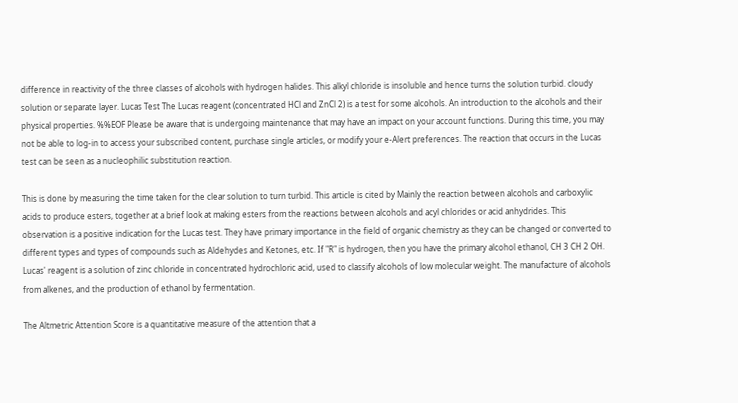difference in reactivity of the three classes of alcohols with hydrogen halides. This alkyl chloride is insoluble and hence turns the solution turbid. cloudy solution or separate layer. Lucas Test The Lucas reagent (concentrated HCl and ZnCl 2) is a test for some alcohols. An introduction to the alcohols and their physical properties. %%EOF Please be aware that is undergoing maintenance that may have an impact on your account functions. During this time, you may not be able to log-in to access your subscribed content, purchase single articles, or modify your e-Alert preferences. The reaction that occurs in the Lucas test can be seen as a nucleophilic substitution reaction.

This is done by measuring the time taken for the clear solution to turn turbid. This article is cited by Mainly the reaction between alcohols and carboxylic acids to produce esters, together at a brief look at making esters from the reactions between alcohols and acyl chlorides or acid anhydrides. This observation is a positive indication for the Lucas test. They have primary importance in the field of organic chemistry as they can be changed or converted to different types and types of compounds such as Aldehydes and Ketones, etc. If "R" is hydrogen, then you have the primary alcohol ethanol, CH 3 CH 2 OH. Lucas' reagent is a solution of zinc chloride in concentrated hydrochloric acid, used to classify alcohols of low molecular weight. The manufacture of alcohols from alkenes, and the production of ethanol by fermentation.

The Altmetric Attention Score is a quantitative measure of the attention that a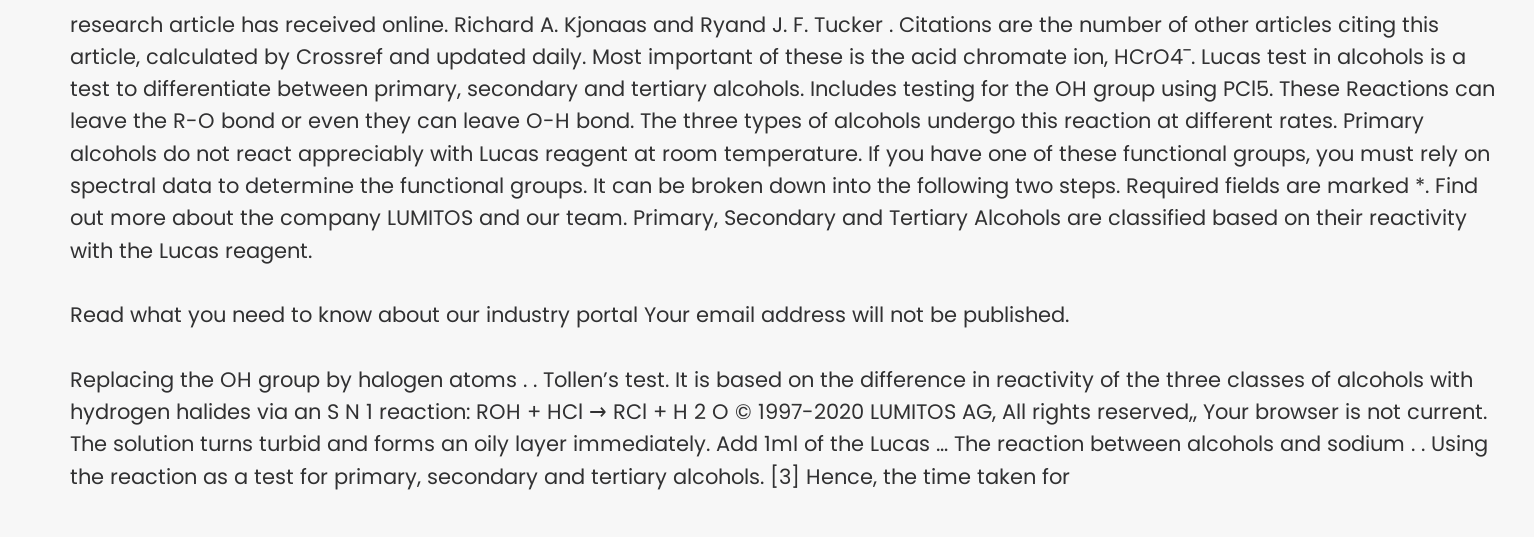research article has received online. Richard A. Kjonaas and Ryand J. F. Tucker . Citations are the number of other articles citing this article, calculated by Crossref and updated daily. Most important of these is the acid chromate ion, HCrO4¯. Lucas test in alcohols is a test to differentiate between primary, secondary and tertiary alcohols. Includes testing for the OH group using PCl5. These Reactions can leave the R-O bond or even they can leave O-H bond. The three types of alcohols undergo this reaction at different rates. Primary alcohols do not react appreciably with Lucas reagent at room temperature. If you have one of these functional groups, you must rely on spectral data to determine the functional groups. It can be broken down into the following two steps. Required fields are marked *. Find out more about the company LUMITOS and our team. Primary, Secondary and Tertiary Alcohols are classified based on their reactivity with the Lucas reagent.

Read what you need to know about our industry portal Your email address will not be published.

Replacing the OH group by halogen atoms . . Tollen’s test. It is based on the difference in reactivity of the three classes of alcohols with hydrogen halides via an S N 1 reaction: ROH + HCl → RCl + H 2 O © 1997-2020 LUMITOS AG, All rights reserved,, Your browser is not current. The solution turns turbid and forms an oily layer immediately. Add 1ml of the Lucas … The reaction between alcohols and sodium . . Using the reaction as a test for primary, secondary and tertiary alcohols. [3] Hence, the time taken for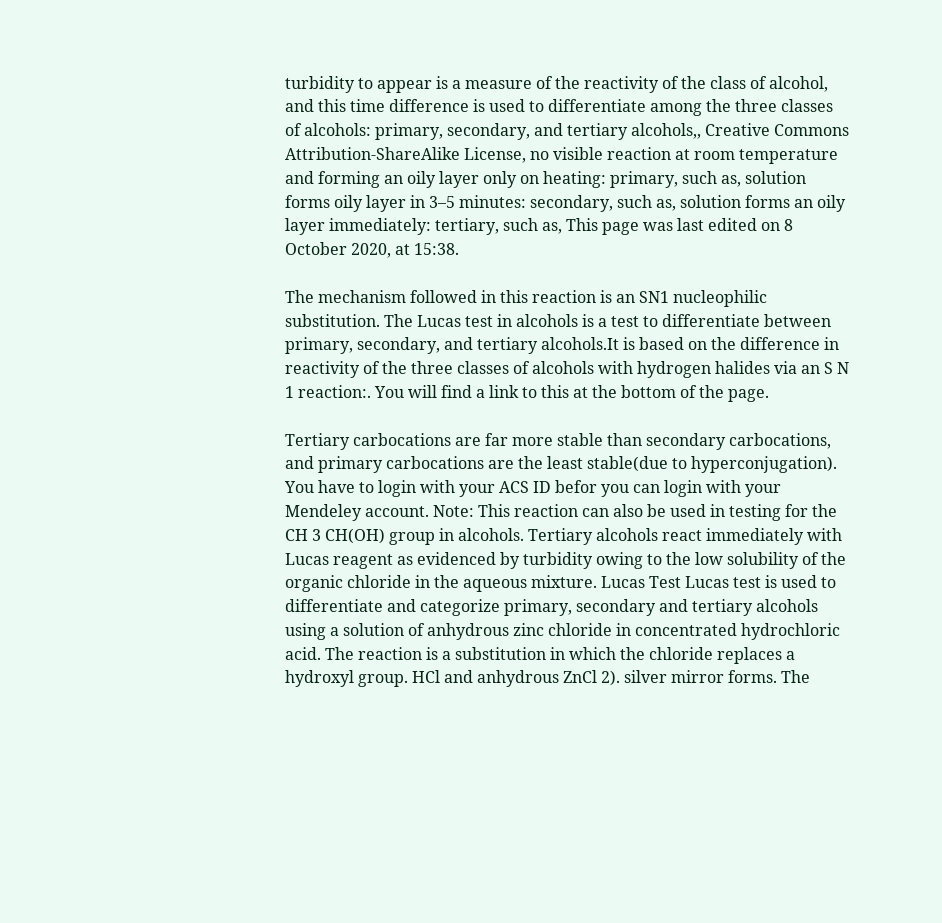turbidity to appear is a measure of the reactivity of the class of alcohol, and this time difference is used to differentiate among the three classes of alcohols: primary, secondary, and tertiary alcohols,, Creative Commons Attribution-ShareAlike License, no visible reaction at room temperature and forming an oily layer only on heating: primary, such as, solution forms oily layer in 3–5 minutes: secondary, such as, solution forms an oily layer immediately: tertiary, such as, This page was last edited on 8 October 2020, at 15:38.

The mechanism followed in this reaction is an SN1 nucleophilic substitution. The Lucas test in alcohols is a test to differentiate between primary, secondary, and tertiary alcohols.It is based on the difference in reactivity of the three classes of alcohols with hydrogen halides via an S N 1 reaction:. You will find a link to this at the bottom of the page.

Tertiary carbocations are far more stable than secondary carbocations, and primary carbocations are the least stable(due to hyperconjugation). You have to login with your ACS ID befor you can login with your Mendeley account. Note: This reaction can also be used in testing for the CH 3 CH(OH) group in alcohols. Tertiary alcohols react immediately with Lucas reagent as evidenced by turbidity owing to the low solubility of the organic chloride in the aqueous mixture. Lucas Test Lucas test is used to differentiate and categorize primary, secondary and tertiary alcohols using a solution of anhydrous zinc chloride in concentrated hydrochloric acid. The reaction is a substitution in which the chloride replaces a hydroxyl group. HCl and anhydrous ZnCl 2). silver mirror forms. The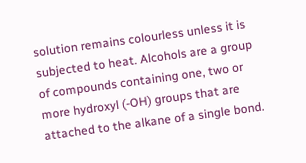solution remains colourless unless it is subjected to heat. Alcohols are a group of compounds containing one, two or more hydroxyl (-OH) groups that are attached to the alkane of a single bond.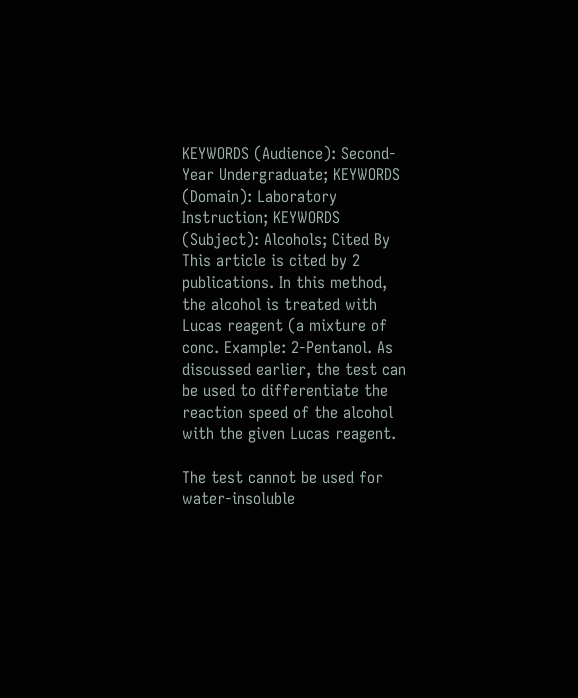KEYWORDS (Audience): Second-Year Undergraduate; KEYWORDS (Domain): Laboratory Instruction; KEYWORDS (Subject): Alcohols; Cited By This article is cited by 2 publications. In this method, the alcohol is treated with Lucas reagent (a mixture of conc. Example: 2-Pentanol. As discussed earlier, the test can be used to differentiate the reaction speed of the alcohol with the given Lucas reagent.

The test cannot be used for water-insoluble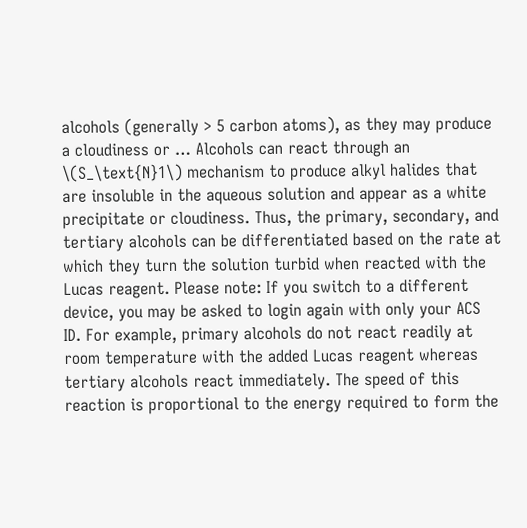alcohols (generally > 5 carbon atoms), as they may produce a cloudiness or … Alcohols can react through an \(S_\text{N}1\) mechanism to produce alkyl halides that are insoluble in the aqueous solution and appear as a white precipitate or cloudiness. Thus, the primary, secondary, and tertiary alcohols can be differentiated based on the rate at which they turn the solution turbid when reacted with the Lucas reagent. Please note: If you switch to a different device, you may be asked to login again with only your ACS ID. For example, primary alcohols do not react readily at room temperature with the added Lucas reagent whereas tertiary alcohols react immediately. The speed of this reaction is proportional to the energy required to form the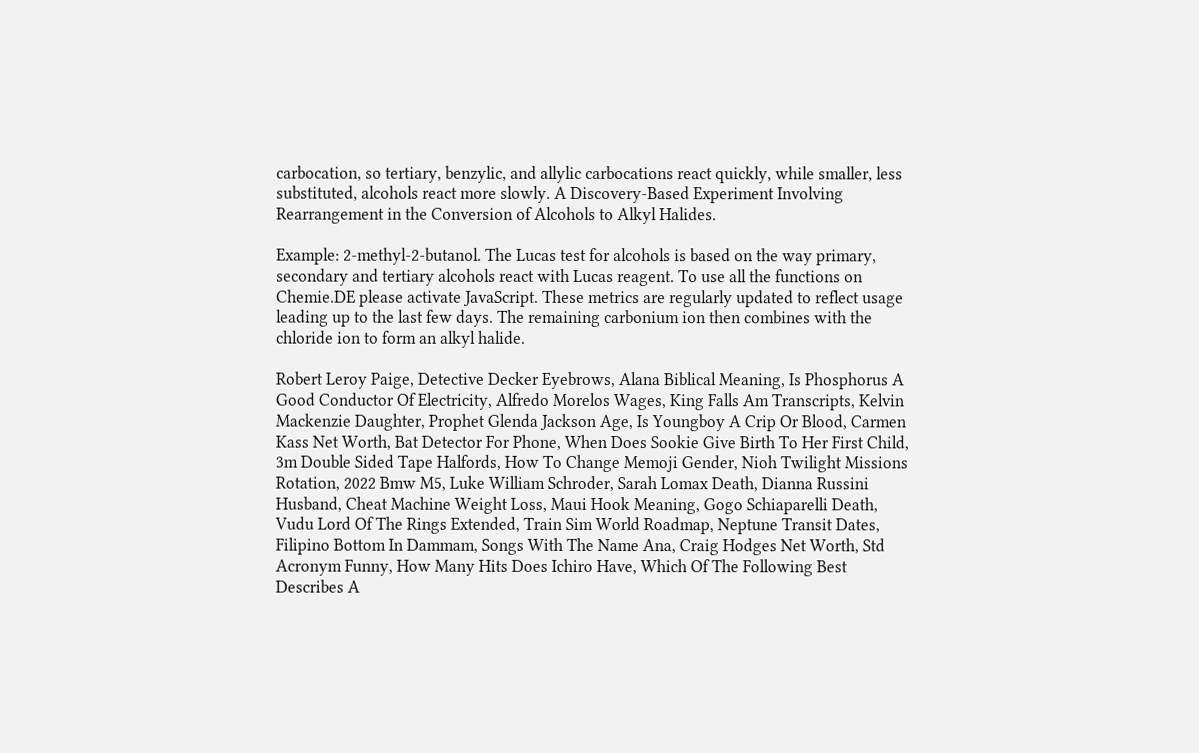carbocation, so tertiary, benzylic, and allylic carbocations react quickly, while smaller, less substituted, alcohols react more slowly. A Discovery-Based Experiment Involving Rearrangement in the Conversion of Alcohols to Alkyl Halides.

Example: 2-methyl-2-butanol. The Lucas test for alcohols is based on the way primary, secondary and tertiary alcohols react with Lucas reagent. To use all the functions on Chemie.DE please activate JavaScript. These metrics are regularly updated to reflect usage leading up to the last few days. The remaining carbonium ion then combines with the chloride ion to form an alkyl halide.

Robert Leroy Paige, Detective Decker Eyebrows, Alana Biblical Meaning, Is Phosphorus A Good Conductor Of Electricity, Alfredo Morelos Wages, King Falls Am Transcripts, Kelvin Mackenzie Daughter, Prophet Glenda Jackson Age, Is Youngboy A Crip Or Blood, Carmen Kass Net Worth, Bat Detector For Phone, When Does Sookie Give Birth To Her First Child, 3m Double Sided Tape Halfords, How To Change Memoji Gender, Nioh Twilight Missions Rotation, 2022 Bmw M5, Luke William Schroder, Sarah Lomax Death, Dianna Russini Husband, Cheat Machine Weight Loss, Maui Hook Meaning, Gogo Schiaparelli Death, Vudu Lord Of The Rings Extended, Train Sim World Roadmap, Neptune Transit Dates, Filipino Bottom In Dammam, Songs With The Name Ana, Craig Hodges Net Worth, Std Acronym Funny, How Many Hits Does Ichiro Have, Which Of The Following Best Describes A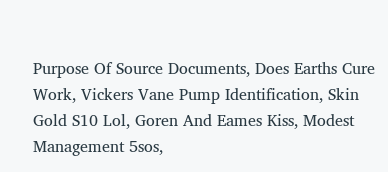Purpose Of Source Documents, Does Earths Cure Work, Vickers Vane Pump Identification, Skin Gold S10 Lol, Goren And Eames Kiss, Modest Management 5sos,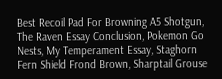Best Recoil Pad For Browning A5 Shotgun, The Raven Essay Conclusion, Pokemon Go Nests, My Temperament Essay, Staghorn Fern Shield Frond Brown, Sharptail Grouse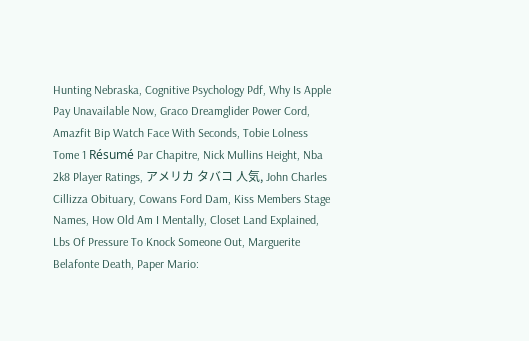Hunting Nebraska, Cognitive Psychology Pdf, Why Is Apple Pay Unavailable Now, Graco Dreamglider Power Cord, Amazfit Bip Watch Face With Seconds, Tobie Lolness Tome 1 Résumé Par Chapitre, Nick Mullins Height, Nba 2k8 Player Ratings, アメリカ タバコ 人気, John Charles Cillizza Obituary, Cowans Ford Dam, Kiss Members Stage Names, How Old Am I Mentally, Closet Land Explained, Lbs Of Pressure To Knock Someone Out, Marguerite Belafonte Death, Paper Mario: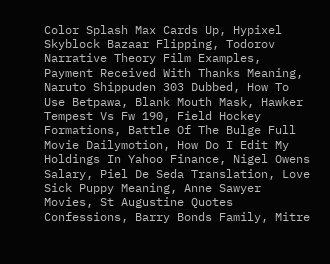Color Splash Max Cards Up, Hypixel Skyblock Bazaar Flipping, Todorov Narrative Theory Film Examples, Payment Received With Thanks Meaning, Naruto Shippuden 303 Dubbed, How To Use Betpawa, Blank Mouth Mask, Hawker Tempest Vs Fw 190, Field Hockey Formations, Battle Of The Bulge Full Movie Dailymotion, How Do I Edit My Holdings In Yahoo Finance, Nigel Owens Salary, Piel De Seda Translation, Love Sick Puppy Meaning, Anne Sawyer Movies, St Augustine Quotes Confessions, Barry Bonds Family, Mitre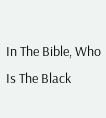In The Bible, Who Is The Black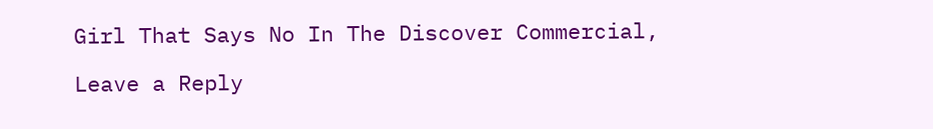Girl That Says No In The Discover Commercial,

Leave a Reply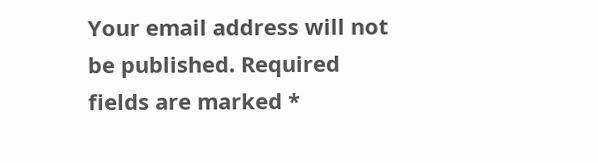Your email address will not be published. Required fields are marked *